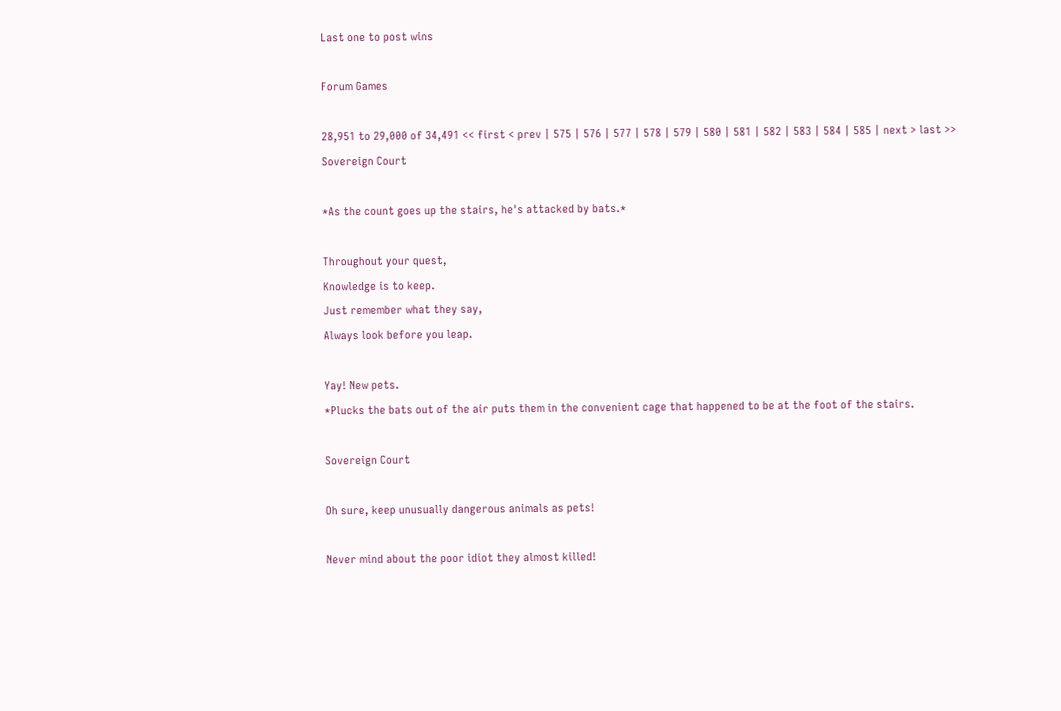Last one to post wins

Forum Games

28,951 to 29,000 of 34,491 << first < prev | 575 | 576 | 577 | 578 | 579 | 580 | 581 | 582 | 583 | 584 | 585 | next > last >>
Sovereign Court

*As the count goes up the stairs, he's attacked by bats.*

Throughout your quest,
Knowledge is to keep.
Just remember what they say,
Always look before you leap.

Yay! New pets.
*Plucks the bats out of the air puts them in the convenient cage that happened to be at the foot of the stairs.

Sovereign Court

Oh sure, keep unusually dangerous animals as pets!

Never mind about the poor idiot they almost killed!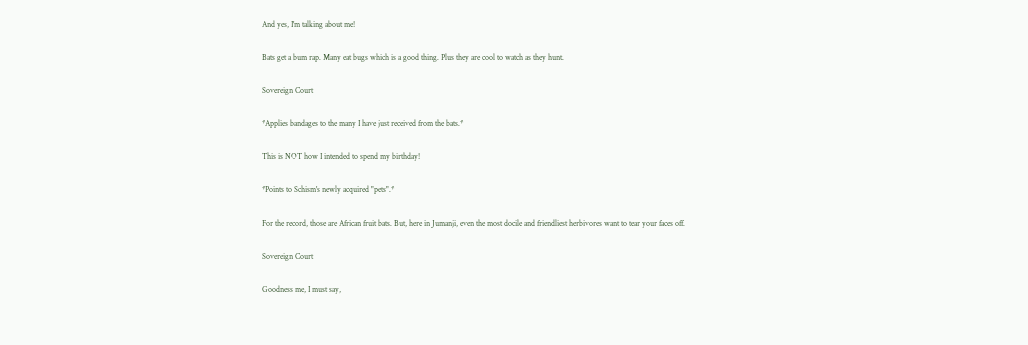And yes, I'm talking about me!

Bats get a bum rap. Many eat bugs which is a good thing. Plus they are cool to watch as they hunt.

Sovereign Court

*Applies bandages to the many I have just received from the bats.*

This is NOT how I intended to spend my birthday!

*Points to Schism's newly acquired "pets".*

For the record, those are African fruit bats. But, here in Jumanji, even the most docile and friendliest herbivores want to tear your faces off.

Sovereign Court

Goodness me, I must say,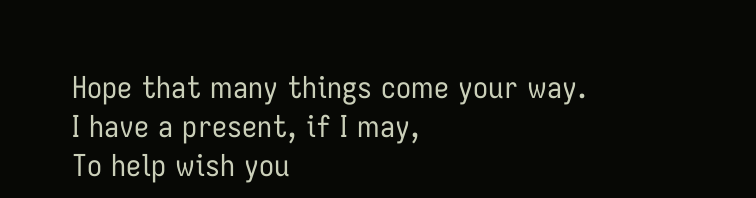Hope that many things come your way.
I have a present, if I may,
To help wish you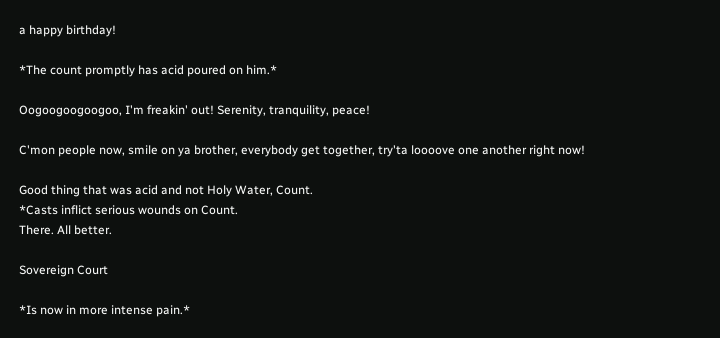a happy birthday!

*The count promptly has acid poured on him.*

Oogoogoogoogoo, I'm freakin' out! Serenity, tranquility, peace!

C'mon people now, smile on ya brother, everybody get together, try'ta loooove one another right now!

Good thing that was acid and not Holy Water, Count.
*Casts inflict serious wounds on Count.
There. All better.

Sovereign Court

*Is now in more intense pain.*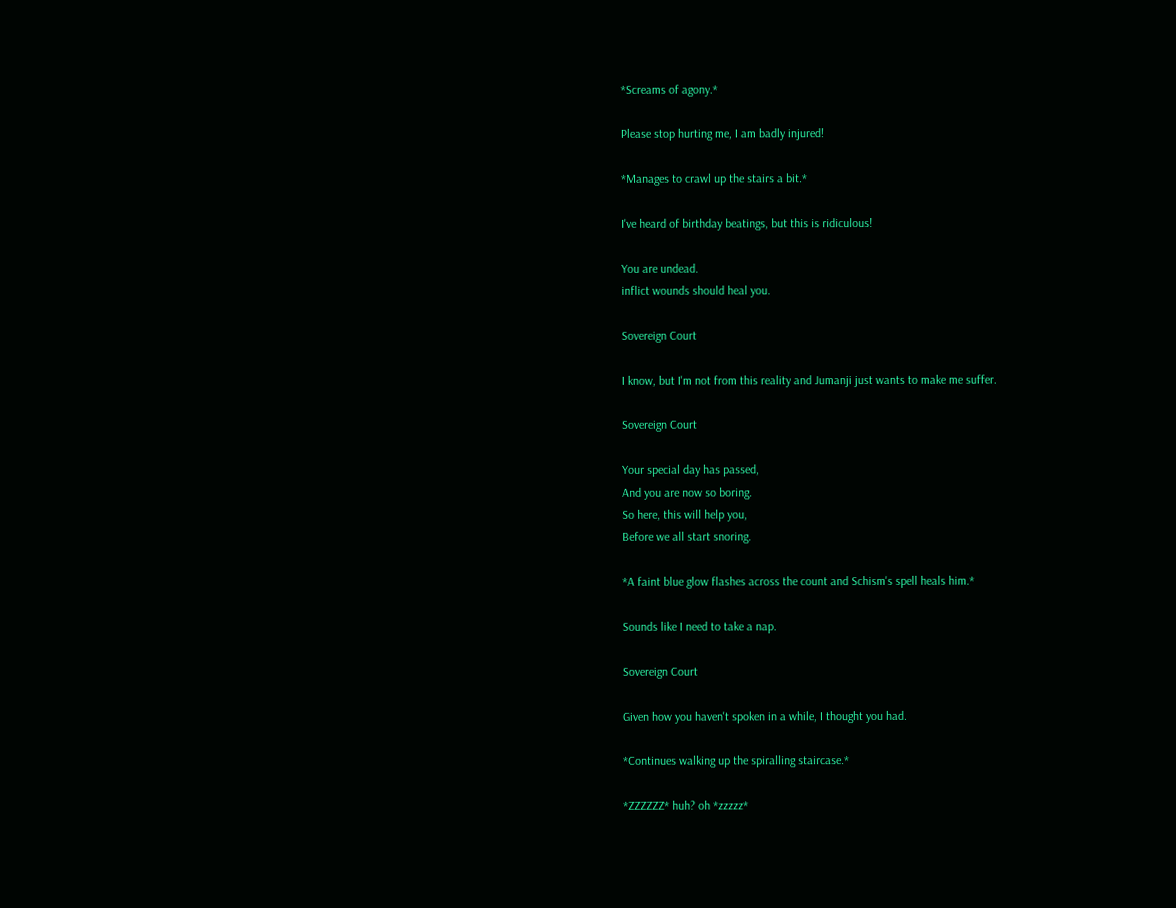*Screams of agony.*

Please stop hurting me, I am badly injured!

*Manages to crawl up the stairs a bit.*

I've heard of birthday beatings, but this is ridiculous!

You are undead.
inflict wounds should heal you.

Sovereign Court

I know, but I'm not from this reality and Jumanji just wants to make me suffer.

Sovereign Court

Your special day has passed,
And you are now so boring.
So here, this will help you,
Before we all start snoring.

*A faint blue glow flashes across the count and Schism's spell heals him.*

Sounds like I need to take a nap.

Sovereign Court

Given how you haven't spoken in a while, I thought you had.

*Continues walking up the spiralling staircase.*

*ZZZZZZ* huh? oh *zzzzz*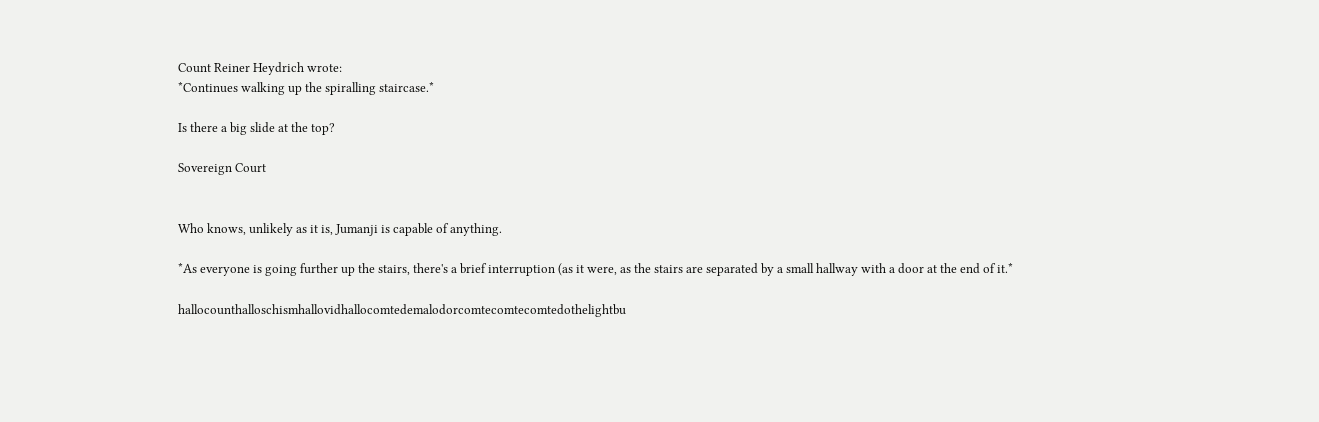Count Reiner Heydrich wrote:
*Continues walking up the spiralling staircase.*

Is there a big slide at the top?

Sovereign Court


Who knows, unlikely as it is, Jumanji is capable of anything.

*As everyone is going further up the stairs, there's a brief interruption (as it were, as the stairs are separated by a small hallway with a door at the end of it.*

hallocounthalloschismhallovidhallocomtedemalodorcomtecomtecomtedothelightbu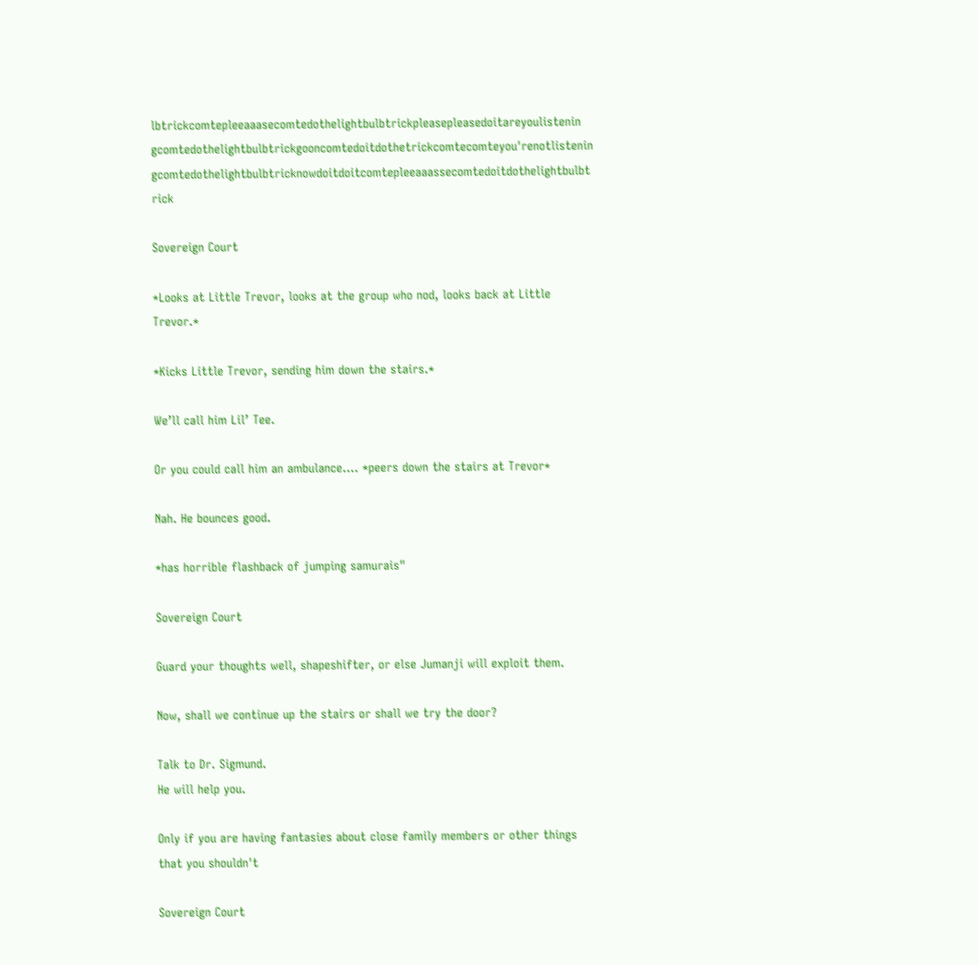lbtrickcomtepleeaaasecomtedothelightbulbtrickpleasepleasedoitareyoulistenin gcomtedothelightbulbtrickgooncomtedoitdothetrickcomtecomteyou'renotlistenin gcomtedothelightbulbtricknowdoitdoitcomtepleeaaassecomtedoitdothelightbulbt rick

Sovereign Court

*Looks at Little Trevor, looks at the group who nod, looks back at Little Trevor.*

*Kicks Little Trevor, sending him down the stairs.*

We’ll call him Lil’ Tee.

Or you could call him an ambulance.... *peers down the stairs at Trevor*

Nah. He bounces good.

*has horrible flashback of jumping samurais"

Sovereign Court

Guard your thoughts well, shapeshifter, or else Jumanji will exploit them.

Now, shall we continue up the stairs or shall we try the door?

Talk to Dr. Sigmund.
He will help you.

Only if you are having fantasies about close family members or other things that you shouldn't

Sovereign Court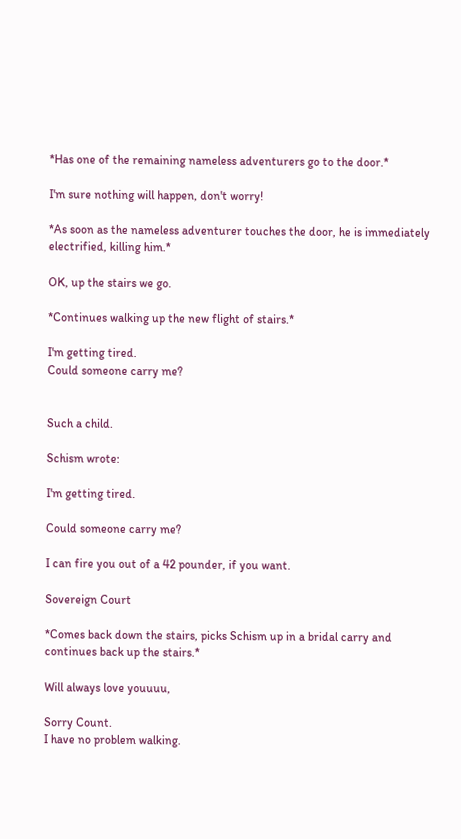*Has one of the remaining nameless adventurers go to the door.*

I'm sure nothing will happen, don't worry!

*As soon as the nameless adventurer touches the door, he is immediately electrified, killing him.*

OK, up the stairs we go.

*Continues walking up the new flight of stairs.*

I'm getting tired.
Could someone carry me?


Such a child.

Schism wrote:

I'm getting tired.

Could someone carry me?

I can fire you out of a 42 pounder, if you want.

Sovereign Court

*Comes back down the stairs, picks Schism up in a bridal carry and continues back up the stairs.*

Will always love youuuu,

Sorry Count.
I have no problem walking.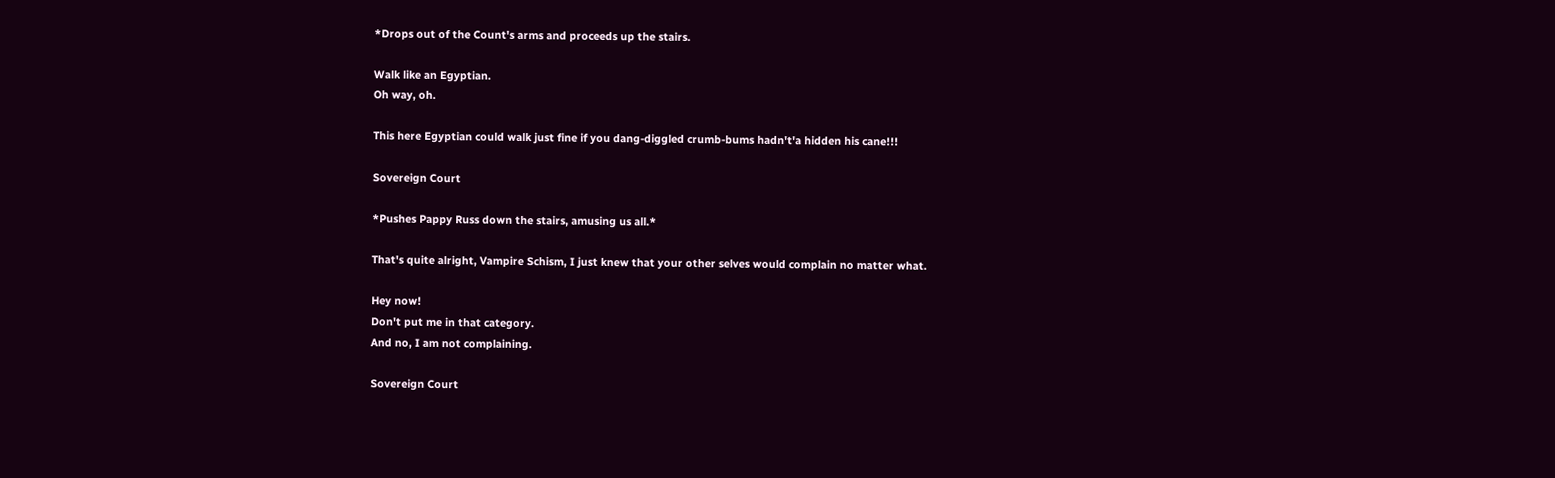*Drops out of the Count's arms and proceeds up the stairs.

Walk like an Egyptian.
Oh way, oh.

This here Egyptian could walk just fine if you dang-diggled crumb-bums hadn't'a hidden his cane!!!

Sovereign Court

*Pushes Pappy Russ down the stairs, amusing us all.*

That's quite alright, Vampire Schism, I just knew that your other selves would complain no matter what.

Hey now!
Don't put me in that category.
And no, I am not complaining.

Sovereign Court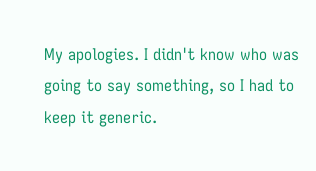My apologies. I didn't know who was going to say something, so I had to keep it generic.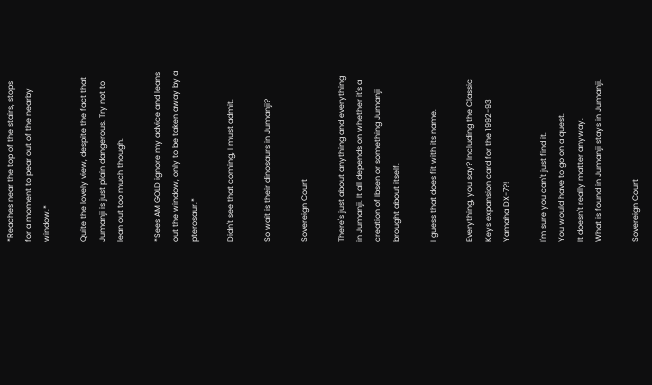*Reaches near the top of the stairs, stops for a moment to pear out of the nearby window.*

Quite the lovely view, despite the fact that Jumanji is just plain dangerous. Try not to lean out too much though.

*Sees AM GOLD ignore my advice and leans out the window, only to be taken away by a pterosaur.*

Didn't see that coming, I must admit.

So wait is their dinosaurs in Jumanji?

Sovereign Court

There's just about anything and everything in Jumanji. It all depends on whether it's a creation of Ibsen or something Jumanji brought about itself.

I guess that does fit with its name.

Everything, you say? Including the Classic Keys expansion card for the 1992-93 Yamaha DX-7?!

I'm sure you can't just find it.
You would have to go on a quest.
It doesn't really matter anyway.
What is found in Jumanji stays in Jumanji.

Sovereign Court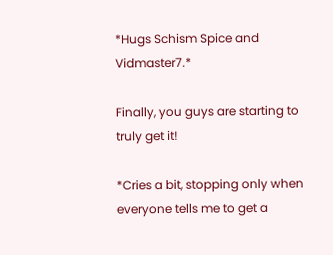*Hugs Schism Spice and Vidmaster7.*

Finally, you guys are starting to truly get it!

*Cries a bit, stopping only when everyone tells me to get a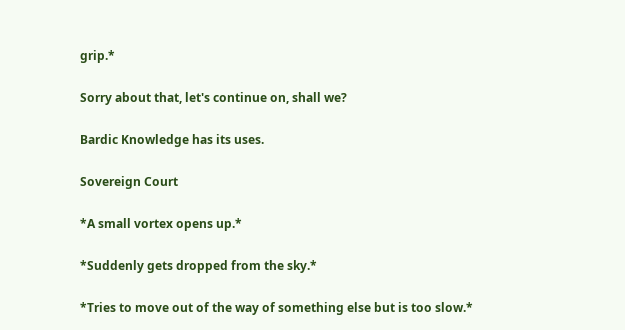grip.*

Sorry about that, let's continue on, shall we?

Bardic Knowledge has its uses.

Sovereign Court

*A small vortex opens up.*

*Suddenly gets dropped from the sky.*

*Tries to move out of the way of something else but is too slow.*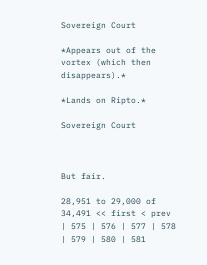Sovereign Court

*Appears out of the vortex (which then disappears).*

*Lands on Ripto.*

Sovereign Court



But fair.

28,951 to 29,000 of 34,491 << first < prev | 575 | 576 | 577 | 578 | 579 | 580 | 581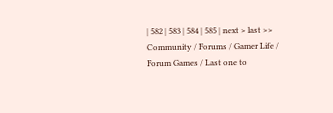| 582 | 583 | 584 | 585 | next > last >>
Community / Forums / Gamer Life / Forum Games / Last one to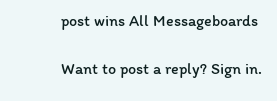post wins All Messageboards

Want to post a reply? Sign in.